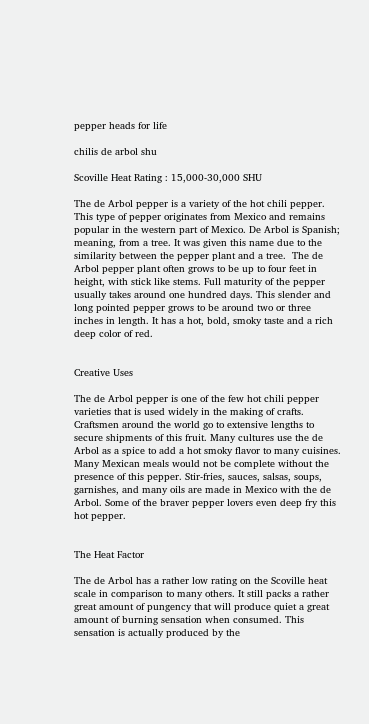pepper heads for life

chilis de arbol shu

Scoville Heat Rating : 15,000-30,000 SHU

The de Arbol pepper is a variety of the hot chili pepper. This type of pepper originates from Mexico and remains popular in the western part of Mexico. De Arbol is Spanish; meaning, from a tree. It was given this name due to the similarity between the pepper plant and a tree.  The de Arbol pepper plant often grows to be up to four feet in height, with stick like stems. Full maturity of the pepper usually takes around one hundred days. This slender and long pointed pepper grows to be around two or three inches in length. It has a hot, bold, smoky taste and a rich deep color of red.


Creative Uses

The de Arbol pepper is one of the few hot chili pepper varieties that is used widely in the making of crafts. Craftsmen around the world go to extensive lengths to secure shipments of this fruit. Many cultures use the de Arbol as a spice to add a hot smoky flavor to many cuisines. Many Mexican meals would not be complete without the presence of this pepper. Stir-fries, sauces, salsas, soups, garnishes, and many oils are made in Mexico with the de Arbol. Some of the braver pepper lovers even deep fry this hot pepper.


The Heat Factor

The de Arbol has a rather low rating on the Scoville heat scale in comparison to many others. It still packs a rather great amount of pungency that will produce quiet a great amount of burning sensation when consumed. This sensation is actually produced by the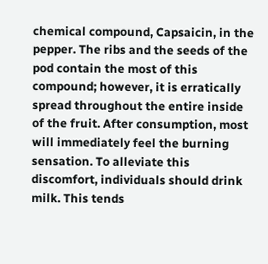chemical compound, Capsaicin, in the pepper. The ribs and the seeds of the pod contain the most of this compound; however, it is erratically spread throughout the entire inside of the fruit. After consumption, most will immediately feel the burning sensation. To alleviate this discomfort, individuals should drink milk. This tends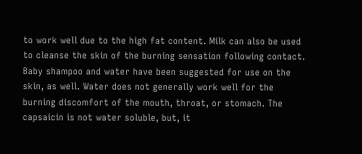to work well due to the high fat content. Milk can also be used to cleanse the skin of the burning sensation following contact. Baby shampoo and water have been suggested for use on the skin, as well. Water does not generally work well for the burning discomfort of the mouth, throat, or stomach. The capsaicin is not water soluble, but, it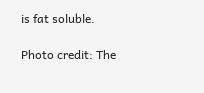is fat soluble.

Photo credit: The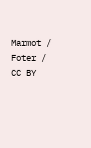Marmot / Foter / CC BY